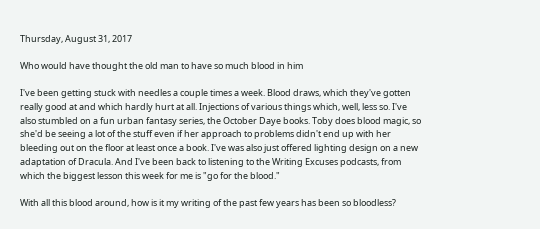Thursday, August 31, 2017

Who would have thought the old man to have so much blood in him

I've been getting stuck with needles a couple times a week. Blood draws, which they've gotten really good at and which hardly hurt at all. Injections of various things which, well, less so. I've also stumbled on a fun urban fantasy series, the October Daye books. Toby does blood magic, so she'd be seeing a lot of the stuff even if her approach to problems didn't end up with her bleeding out on the floor at least once a book. I've was also just offered lighting design on a new adaptation of Dracula. And I've been back to listening to the Writing Excuses podcasts, from which the biggest lesson this week for me is "go for the blood."

With all this blood around, how is it my writing of the past few years has been so bloodless?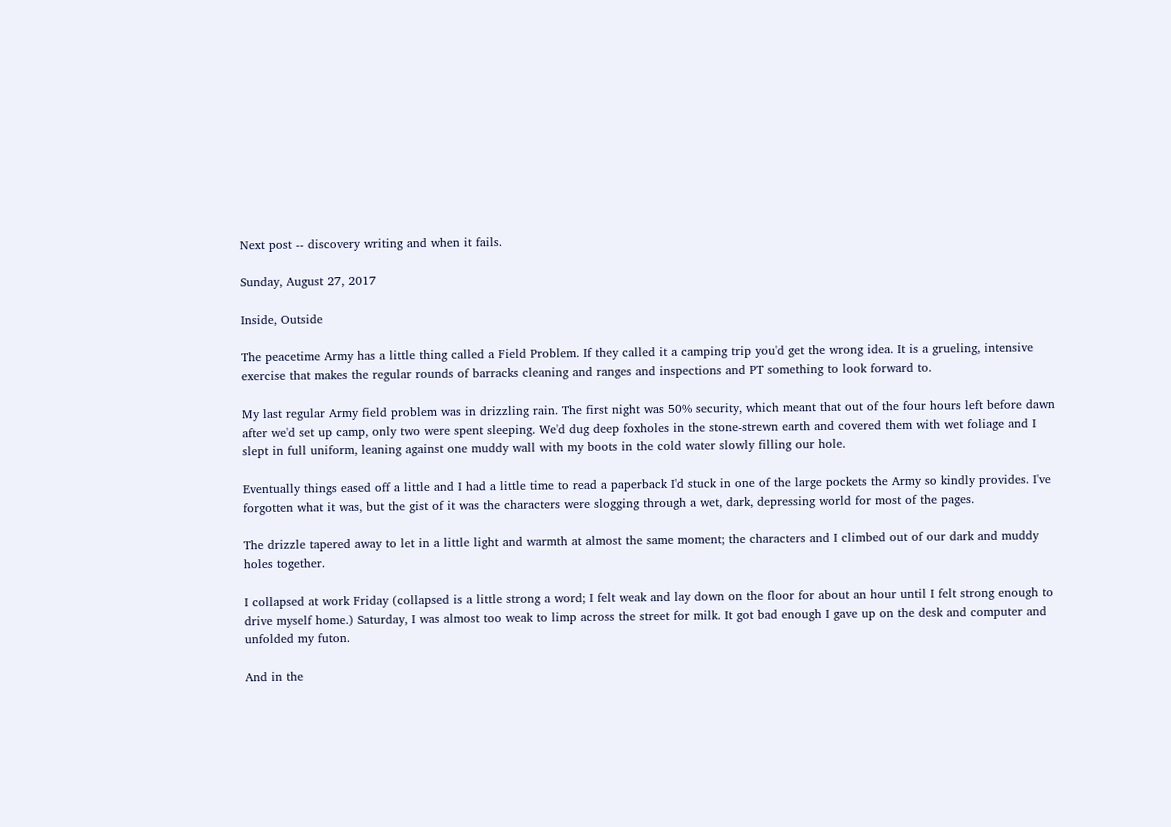Next post -- discovery writing and when it fails.

Sunday, August 27, 2017

Inside, Outside

The peacetime Army has a little thing called a Field Problem. If they called it a camping trip you'd get the wrong idea. It is a grueling, intensive exercise that makes the regular rounds of barracks cleaning and ranges and inspections and PT something to look forward to.

My last regular Army field problem was in drizzling rain. The first night was 50% security, which meant that out of the four hours left before dawn after we'd set up camp, only two were spent sleeping. We'd dug deep foxholes in the stone-strewn earth and covered them with wet foliage and I slept in full uniform, leaning against one muddy wall with my boots in the cold water slowly filling our hole.

Eventually things eased off a little and I had a little time to read a paperback I'd stuck in one of the large pockets the Army so kindly provides. I've forgotten what it was, but the gist of it was the characters were slogging through a wet, dark, depressing world for most of the pages.

The drizzle tapered away to let in a little light and warmth at almost the same moment; the characters and I climbed out of our dark and muddy holes together.

I collapsed at work Friday (collapsed is a little strong a word; I felt weak and lay down on the floor for about an hour until I felt strong enough to drive myself home.) Saturday, I was almost too weak to limp across the street for milk. It got bad enough I gave up on the desk and computer and unfolded my futon.

And in the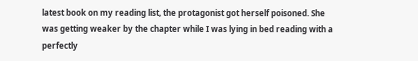latest book on my reading list, the protagonist got herself poisoned. She was getting weaker by the chapter while I was lying in bed reading with a perfectly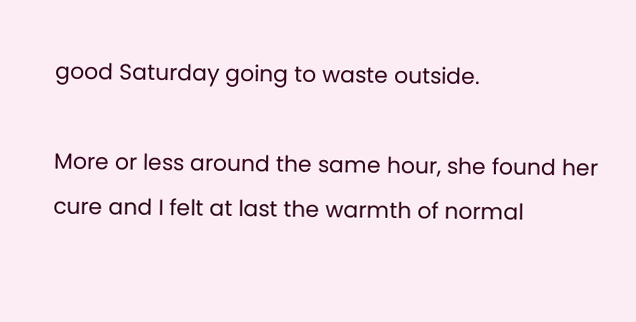good Saturday going to waste outside.

More or less around the same hour, she found her cure and I felt at last the warmth of normal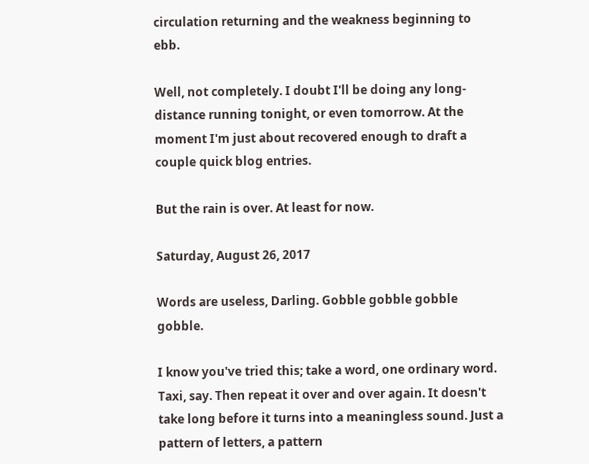circulation returning and the weakness beginning to ebb.

Well, not completely. I doubt I'll be doing any long-distance running tonight, or even tomorrow. At the moment I'm just about recovered enough to draft a couple quick blog entries.

But the rain is over. At least for now.

Saturday, August 26, 2017

Words are useless, Darling. Gobble gobble gobble gobble.

I know you've tried this; take a word, one ordinary word. Taxi, say. Then repeat it over and over again. It doesn't take long before it turns into a meaningless sound. Just a pattern of letters, a pattern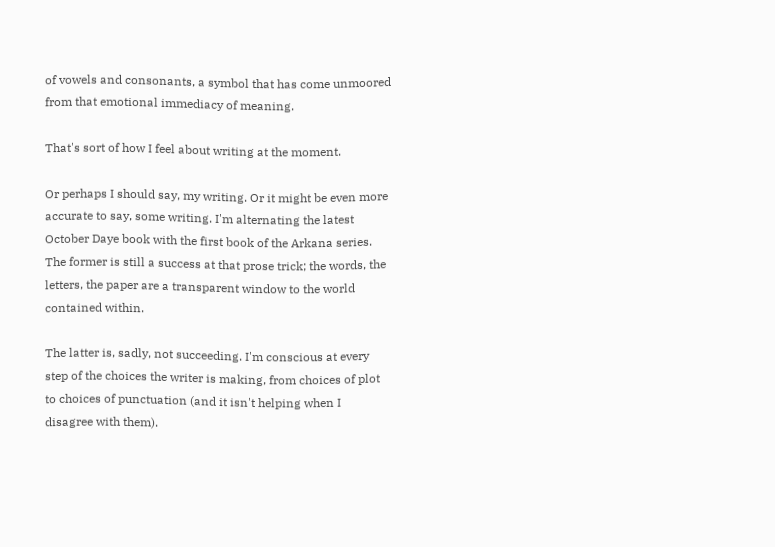of vowels and consonants, a symbol that has come unmoored from that emotional immediacy of meaning.

That's sort of how I feel about writing at the moment.

Or perhaps I should say, my writing. Or it might be even more accurate to say, some writing. I'm alternating the latest October Daye book with the first book of the Arkana series. The former is still a success at that prose trick; the words, the letters, the paper are a transparent window to the world contained within.

The latter is, sadly, not succeeding. I'm conscious at every step of the choices the writer is making, from choices of plot to choices of punctuation (and it isn't helping when I disagree with them).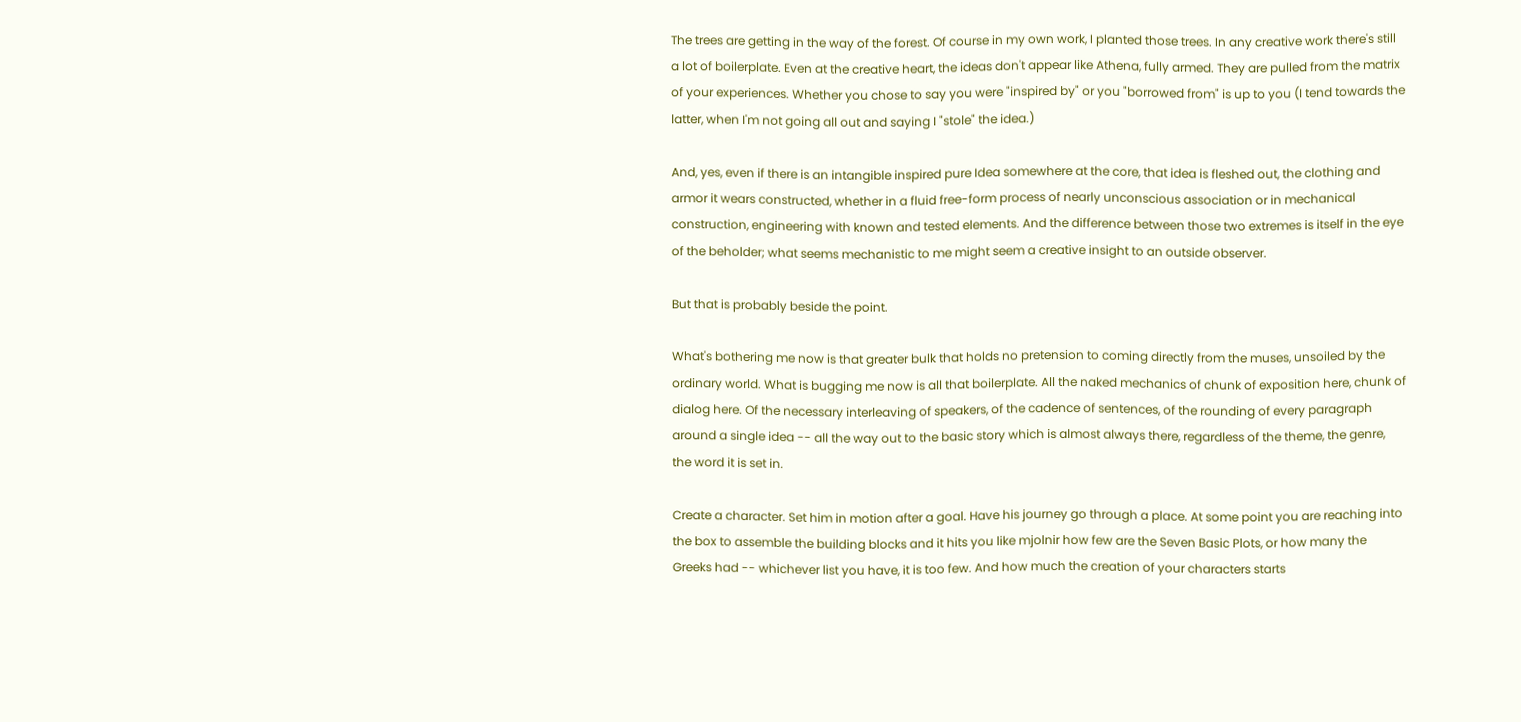The trees are getting in the way of the forest. Of course in my own work, I planted those trees. In any creative work there's still a lot of boilerplate. Even at the creative heart, the ideas don't appear like Athena, fully armed. They are pulled from the matrix of your experiences. Whether you chose to say you were "inspired by" or you "borrowed from" is up to you (I tend towards the latter, when I'm not going all out and saying I "stole" the idea.)

And, yes, even if there is an intangible inspired pure Idea somewhere at the core, that idea is fleshed out, the clothing and armor it wears constructed, whether in a fluid free-form process of nearly unconscious association or in mechanical construction, engineering with known and tested elements. And the difference between those two extremes is itself in the eye of the beholder; what seems mechanistic to me might seem a creative insight to an outside observer.

But that is probably beside the point.

What's bothering me now is that greater bulk that holds no pretension to coming directly from the muses, unsoiled by the ordinary world. What is bugging me now is all that boilerplate. All the naked mechanics of chunk of exposition here, chunk of dialog here. Of the necessary interleaving of speakers, of the cadence of sentences, of the rounding of every paragraph around a single idea -- all the way out to the basic story which is almost always there, regardless of the theme, the genre, the word it is set in.

Create a character. Set him in motion after a goal. Have his journey go through a place. At some point you are reaching into the box to assemble the building blocks and it hits you like mjolnir how few are the Seven Basic Plots, or how many the Greeks had -- whichever list you have, it is too few. And how much the creation of your characters starts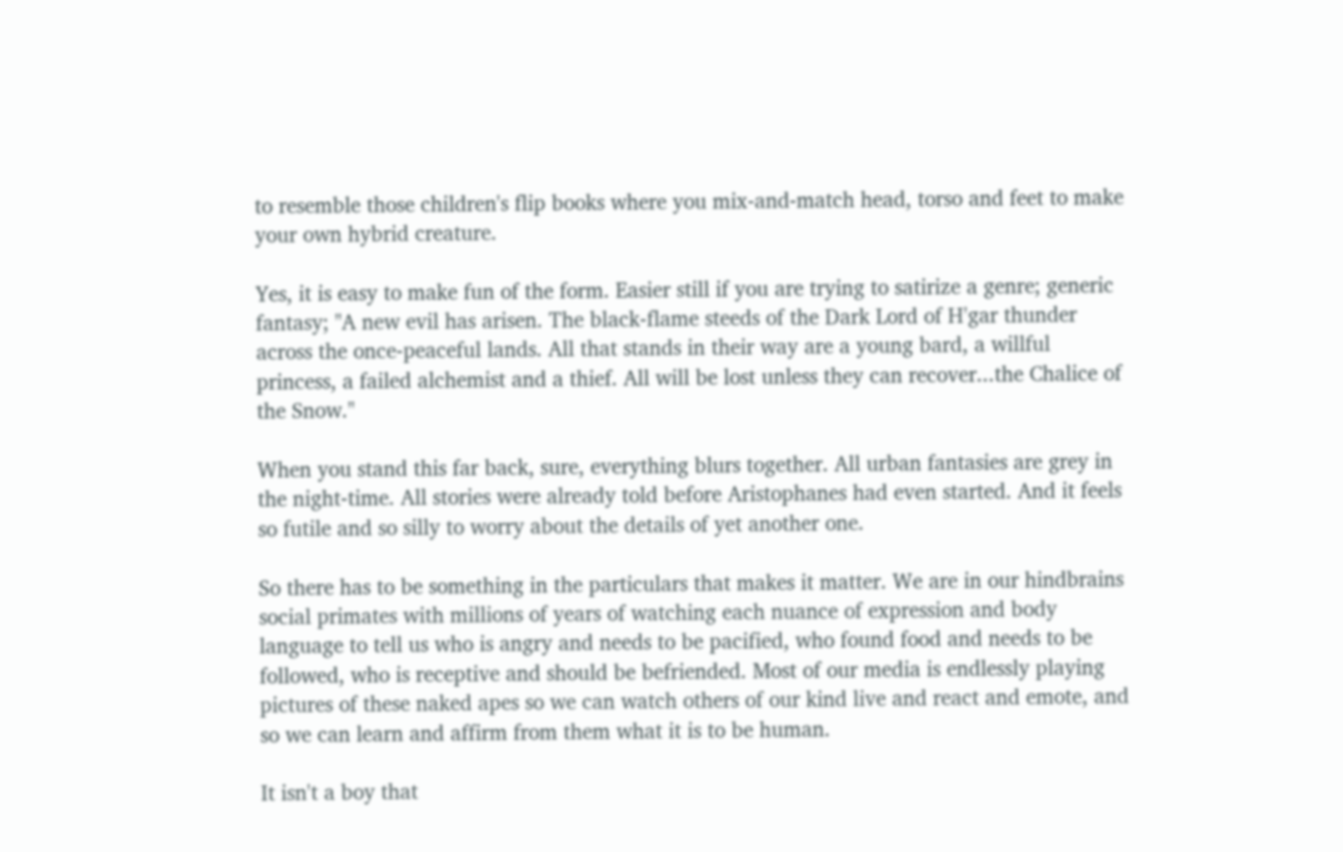to resemble those children's flip books where you mix-and-match head, torso and feet to make your own hybrid creature.

Yes, it is easy to make fun of the form. Easier still if you are trying to satirize a genre; generic fantasy; "A new evil has arisen. The black-flame steeds of the Dark Lord of H'gar thunder across the once-peaceful lands. All that stands in their way are a young bard, a willful princess, a failed alchemist and a thief. All will be lost unless they can recover...the Chalice of the Snow."

When you stand this far back, sure, everything blurs together. All urban fantasies are grey in the night-time. All stories were already told before Aristophanes had even started. And it feels so futile and so silly to worry about the details of yet another one.

So there has to be something in the particulars that makes it matter. We are in our hindbrains social primates with millions of years of watching each nuance of expression and body language to tell us who is angry and needs to be pacified, who found food and needs to be followed, who is receptive and should be befriended. Most of our media is endlessly playing pictures of these naked apes so we can watch others of our kind live and react and emote, and so we can learn and affirm from them what it is to be human.

It isn't a boy that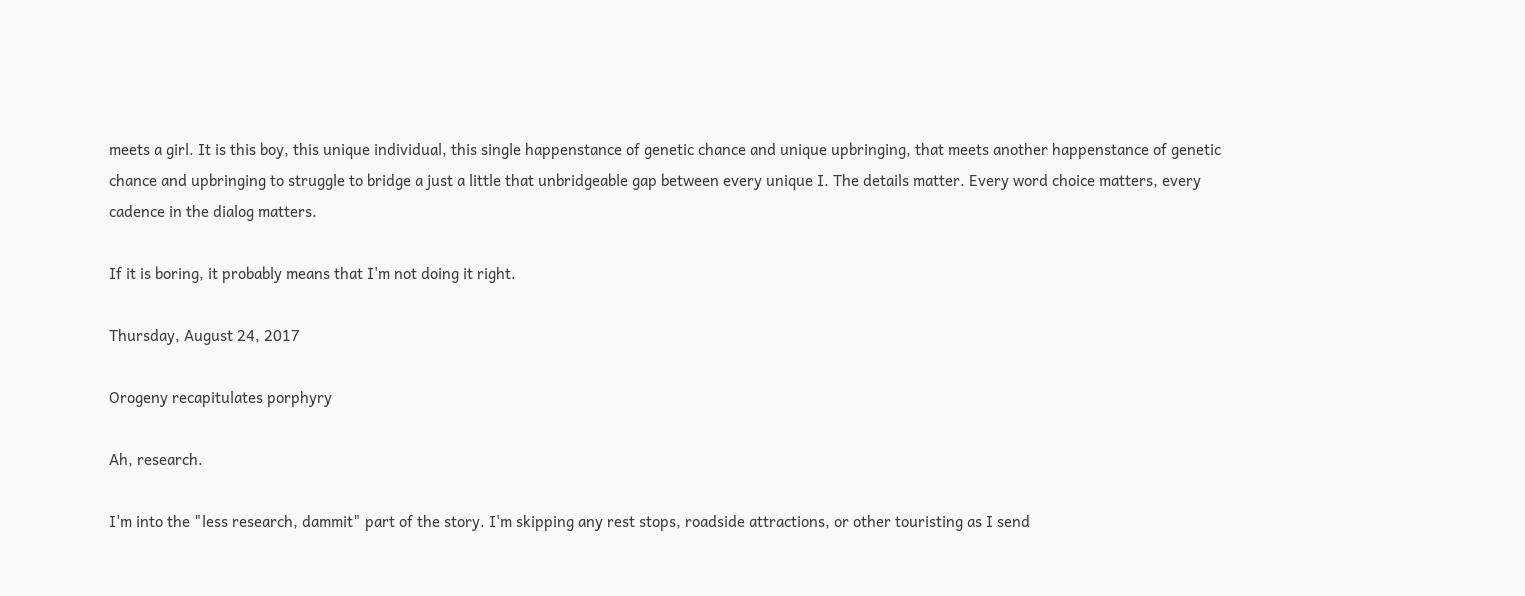meets a girl. It is this boy, this unique individual, this single happenstance of genetic chance and unique upbringing, that meets another happenstance of genetic chance and upbringing to struggle to bridge a just a little that unbridgeable gap between every unique I. The details matter. Every word choice matters, every cadence in the dialog matters.

If it is boring, it probably means that I'm not doing it right.

Thursday, August 24, 2017

Orogeny recapitulates porphyry

Ah, research.

I'm into the "less research, dammit" part of the story. I'm skipping any rest stops, roadside attractions, or other touristing as I send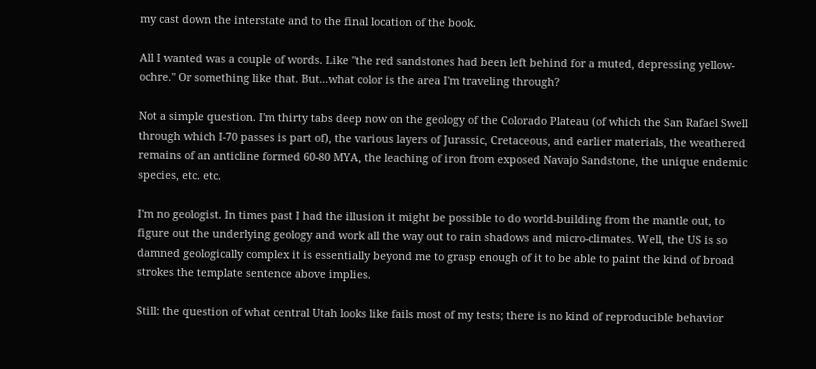my cast down the interstate and to the final location of the book.

All I wanted was a couple of words. Like "the red sandstones had been left behind for a muted, depressing yellow-ochre." Or something like that. But...what color is the area I'm traveling through?

Not a simple question. I'm thirty tabs deep now on the geology of the Colorado Plateau (of which the San Rafael Swell through which I-70 passes is part of), the various layers of Jurassic, Cretaceous, and earlier materials, the weathered remains of an anticline formed 60-80 MYA, the leaching of iron from exposed Navajo Sandstone, the unique endemic species, etc. etc.

I'm no geologist. In times past I had the illusion it might be possible to do world-building from the mantle out, to figure out the underlying geology and work all the way out to rain shadows and micro-climates. Well, the US is so damned geologically complex it is essentially beyond me to grasp enough of it to be able to paint the kind of broad strokes the template sentence above implies.

Still: the question of what central Utah looks like fails most of my tests; there is no kind of reproducible behavior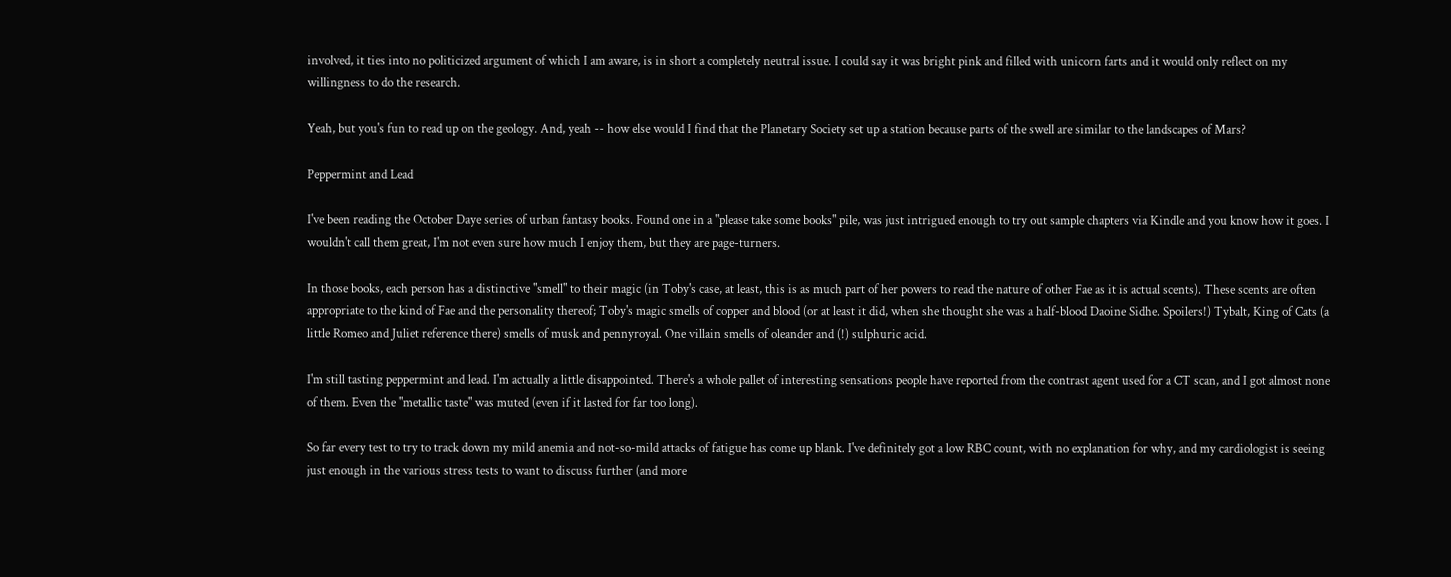involved, it ties into no politicized argument of which I am aware, is in short a completely neutral issue. I could say it was bright pink and filled with unicorn farts and it would only reflect on my willingness to do the research.

Yeah, but you's fun to read up on the geology. And, yeah -- how else would I find that the Planetary Society set up a station because parts of the swell are similar to the landscapes of Mars?

Peppermint and Lead

I've been reading the October Daye series of urban fantasy books. Found one in a "please take some books" pile, was just intrigued enough to try out sample chapters via Kindle and you know how it goes. I wouldn't call them great, I'm not even sure how much I enjoy them, but they are page-turners.

In those books, each person has a distinctive "smell" to their magic (in Toby's case, at least, this is as much part of her powers to read the nature of other Fae as it is actual scents). These scents are often appropriate to the kind of Fae and the personality thereof; Toby's magic smells of copper and blood (or at least it did, when she thought she was a half-blood Daoine Sidhe. Spoilers!) Tybalt, King of Cats (a little Romeo and Juliet reference there) smells of musk and pennyroyal. One villain smells of oleander and (!) sulphuric acid.

I'm still tasting peppermint and lead. I'm actually a little disappointed. There's a whole pallet of interesting sensations people have reported from the contrast agent used for a CT scan, and I got almost none of them. Even the "metallic taste" was muted (even if it lasted for far too long).

So far every test to try to track down my mild anemia and not-so-mild attacks of fatigue has come up blank. I've definitely got a low RBC count, with no explanation for why, and my cardiologist is seeing just enough in the various stress tests to want to discuss further (and more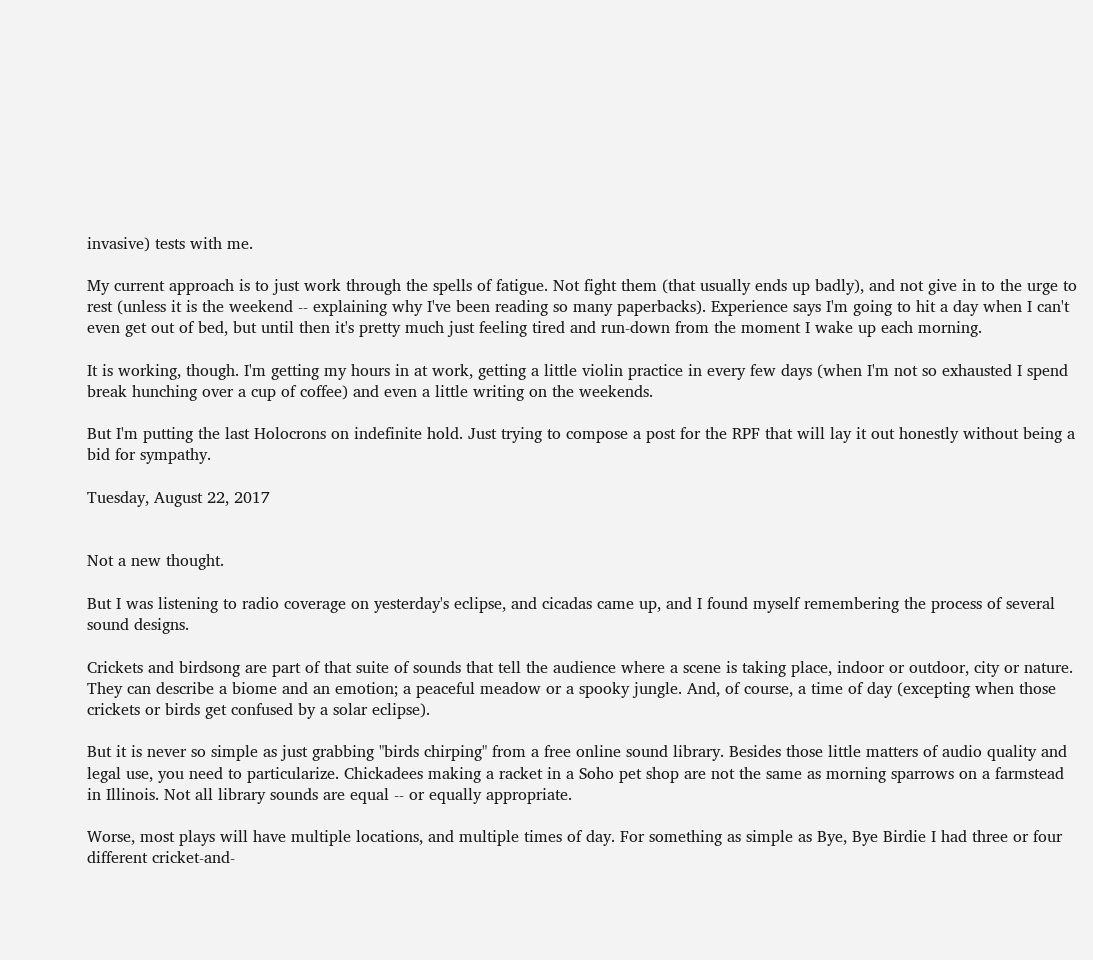invasive) tests with me.

My current approach is to just work through the spells of fatigue. Not fight them (that usually ends up badly), and not give in to the urge to rest (unless it is the weekend -- explaining why I've been reading so many paperbacks). Experience says I'm going to hit a day when I can't even get out of bed, but until then it's pretty much just feeling tired and run-down from the moment I wake up each morning.

It is working, though. I'm getting my hours in at work, getting a little violin practice in every few days (when I'm not so exhausted I spend break hunching over a cup of coffee) and even a little writing on the weekends.

But I'm putting the last Holocrons on indefinite hold. Just trying to compose a post for the RPF that will lay it out honestly without being a bid for sympathy.

Tuesday, August 22, 2017


Not a new thought.

But I was listening to radio coverage on yesterday's eclipse, and cicadas came up, and I found myself remembering the process of several sound designs.

Crickets and birdsong are part of that suite of sounds that tell the audience where a scene is taking place, indoor or outdoor, city or nature. They can describe a biome and an emotion; a peaceful meadow or a spooky jungle. And, of course, a time of day (excepting when those crickets or birds get confused by a solar eclipse).

But it is never so simple as just grabbing "birds chirping" from a free online sound library. Besides those little matters of audio quality and legal use, you need to particularize. Chickadees making a racket in a Soho pet shop are not the same as morning sparrows on a farmstead in Illinois. Not all library sounds are equal -- or equally appropriate.

Worse, most plays will have multiple locations, and multiple times of day. For something as simple as Bye, Bye Birdie I had three or four different cricket-and-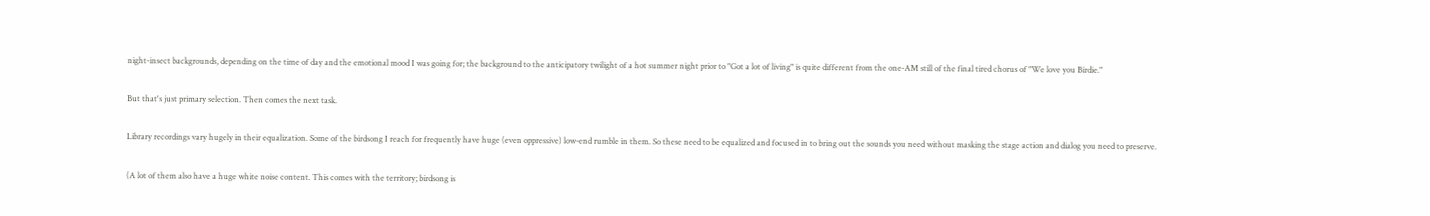night-insect backgrounds, depending on the time of day and the emotional mood I was going for; the background to the anticipatory twilight of a hot summer night prior to "Got a lot of living" is quite different from the one-AM still of the final tired chorus of "We love you Birdie."

But that's just primary selection. Then comes the next task.

Library recordings vary hugely in their equalization. Some of the birdsong I reach for frequently have huge (even oppressive) low-end rumble in them. So these need to be equalized and focused in to bring out the sounds you need without masking the stage action and dialog you need to preserve.

(A lot of them also have a huge white noise content. This comes with the territory; birdsong is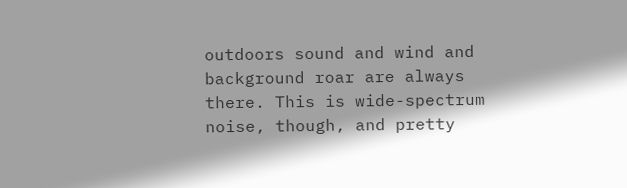outdoors sound and wind and background roar are always there. This is wide-spectrum noise, though, and pretty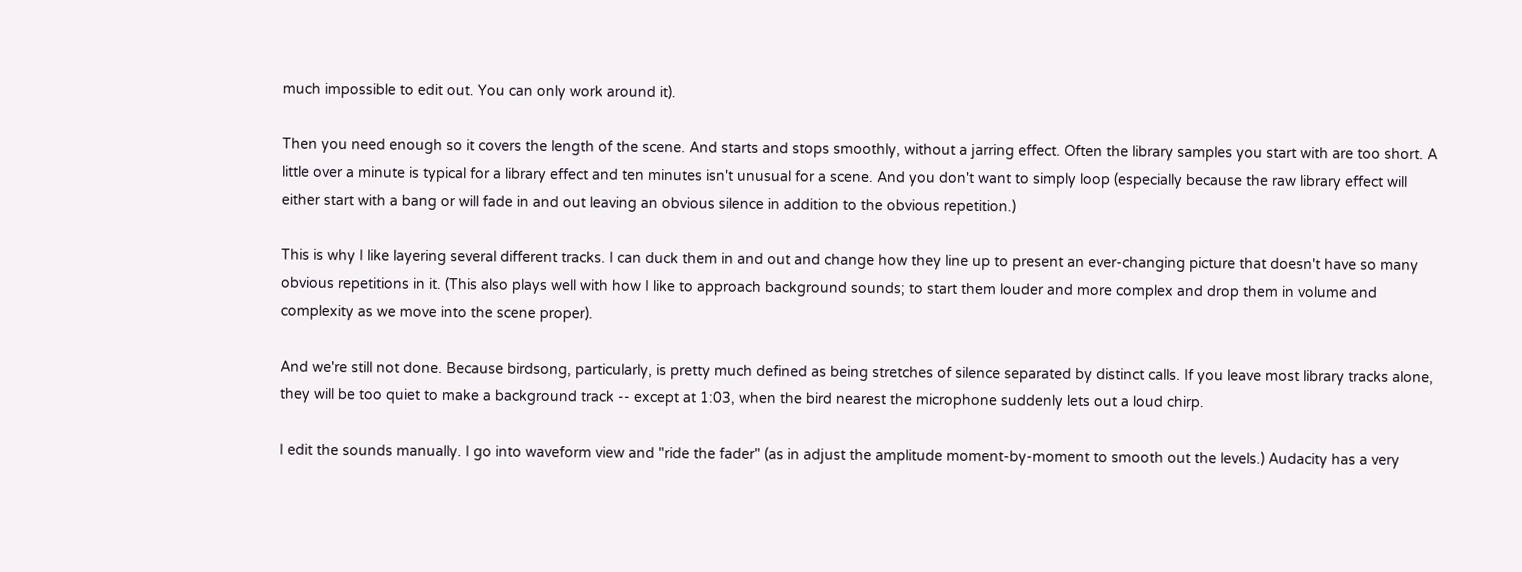much impossible to edit out. You can only work around it).

Then you need enough so it covers the length of the scene. And starts and stops smoothly, without a jarring effect. Often the library samples you start with are too short. A little over a minute is typical for a library effect and ten minutes isn't unusual for a scene. And you don't want to simply loop (especially because the raw library effect will either start with a bang or will fade in and out leaving an obvious silence in addition to the obvious repetition.)

This is why I like layering several different tracks. I can duck them in and out and change how they line up to present an ever-changing picture that doesn't have so many obvious repetitions in it. (This also plays well with how I like to approach background sounds; to start them louder and more complex and drop them in volume and complexity as we move into the scene proper).

And we're still not done. Because birdsong, particularly, is pretty much defined as being stretches of silence separated by distinct calls. If you leave most library tracks alone, they will be too quiet to make a background track -- except at 1:03, when the bird nearest the microphone suddenly lets out a loud chirp.

I edit the sounds manually. I go into waveform view and "ride the fader" (as in adjust the amplitude moment-by-moment to smooth out the levels.) Audacity has a very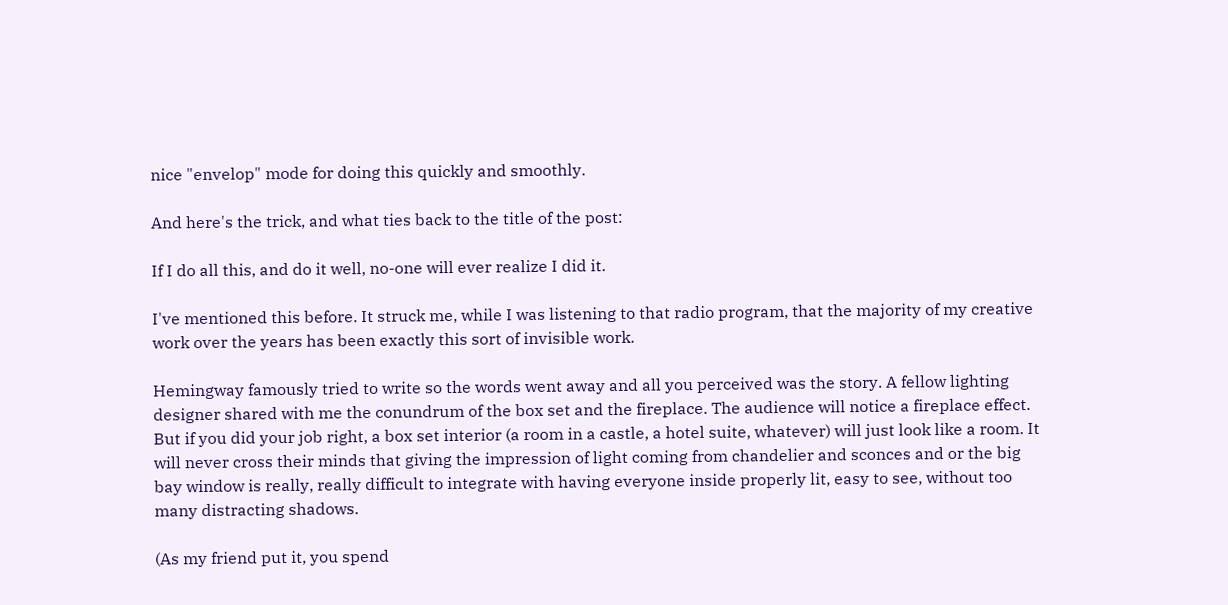nice "envelop" mode for doing this quickly and smoothly.

And here's the trick, and what ties back to the title of the post:

If I do all this, and do it well, no-one will ever realize I did it.

I've mentioned this before. It struck me, while I was listening to that radio program, that the majority of my creative work over the years has been exactly this sort of invisible work.

Hemingway famously tried to write so the words went away and all you perceived was the story. A fellow lighting designer shared with me the conundrum of the box set and the fireplace. The audience will notice a fireplace effect. But if you did your job right, a box set interior (a room in a castle, a hotel suite, whatever) will just look like a room. It will never cross their minds that giving the impression of light coming from chandelier and sconces and or the big bay window is really, really difficult to integrate with having everyone inside properly lit, easy to see, without too many distracting shadows.

(As my friend put it, you spend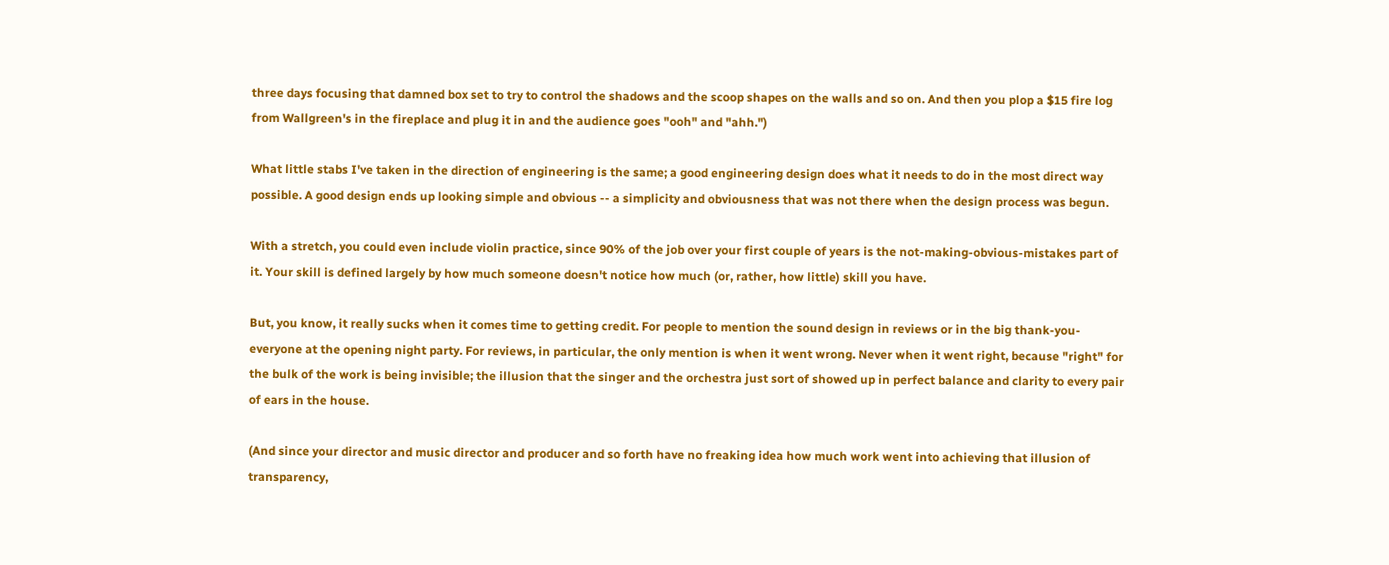three days focusing that damned box set to try to control the shadows and the scoop shapes on the walls and so on. And then you plop a $15 fire log from Wallgreen's in the fireplace and plug it in and the audience goes "ooh" and "ahh.")

What little stabs I've taken in the direction of engineering is the same; a good engineering design does what it needs to do in the most direct way possible. A good design ends up looking simple and obvious -- a simplicity and obviousness that was not there when the design process was begun.

With a stretch, you could even include violin practice, since 90% of the job over your first couple of years is the not-making-obvious-mistakes part of it. Your skill is defined largely by how much someone doesn't notice how much (or, rather, how little) skill you have.

But, you know, it really sucks when it comes time to getting credit. For people to mention the sound design in reviews or in the big thank-you-everyone at the opening night party. For reviews, in particular, the only mention is when it went wrong. Never when it went right, because "right" for the bulk of the work is being invisible; the illusion that the singer and the orchestra just sort of showed up in perfect balance and clarity to every pair of ears in the house.

(And since your director and music director and producer and so forth have no freaking idea how much work went into achieving that illusion of transparency,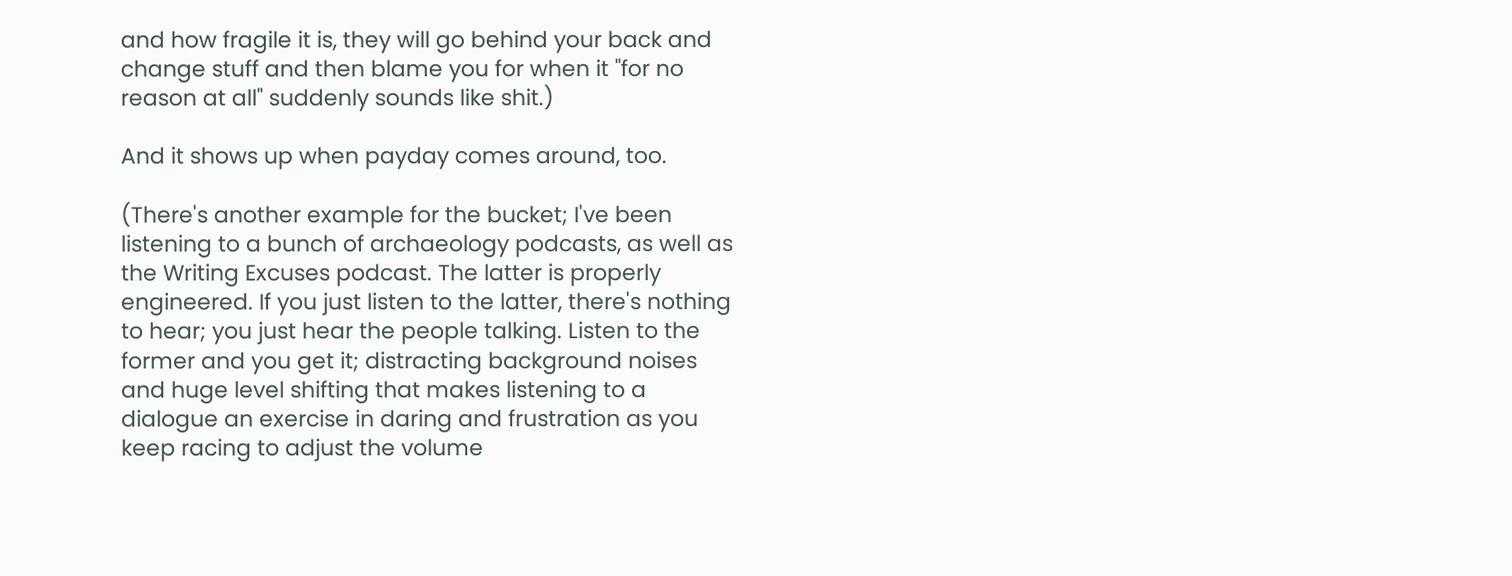and how fragile it is, they will go behind your back and change stuff and then blame you for when it "for no reason at all" suddenly sounds like shit.)

And it shows up when payday comes around, too.

(There's another example for the bucket; I've been listening to a bunch of archaeology podcasts, as well as the Writing Excuses podcast. The latter is properly engineered. If you just listen to the latter, there's nothing to hear; you just hear the people talking. Listen to the former and you get it; distracting background noises and huge level shifting that makes listening to a dialogue an exercise in daring and frustration as you keep racing to adjust the volume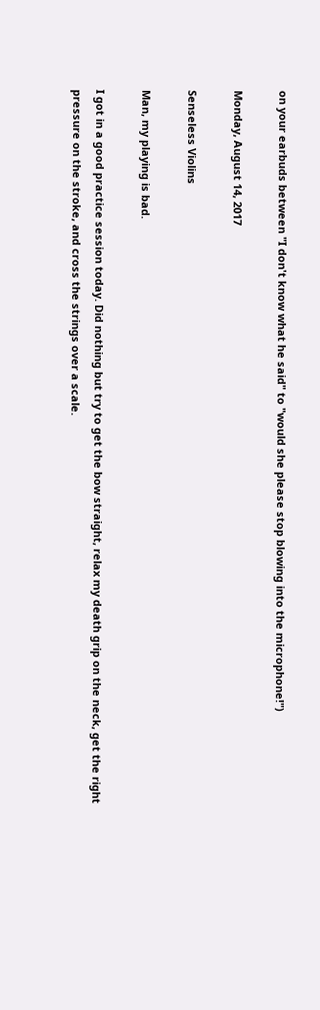on your earbuds between "I don't know what he said" to "would she please stop blowing into the microphone!")

Monday, August 14, 2017

Senseless Violins

Man, my playing is bad.

I got in a good practice session today. Did nothing but try to get the bow straight, relax my death grip on the neck, get the right pressure on the stroke, and cross the strings over a scale.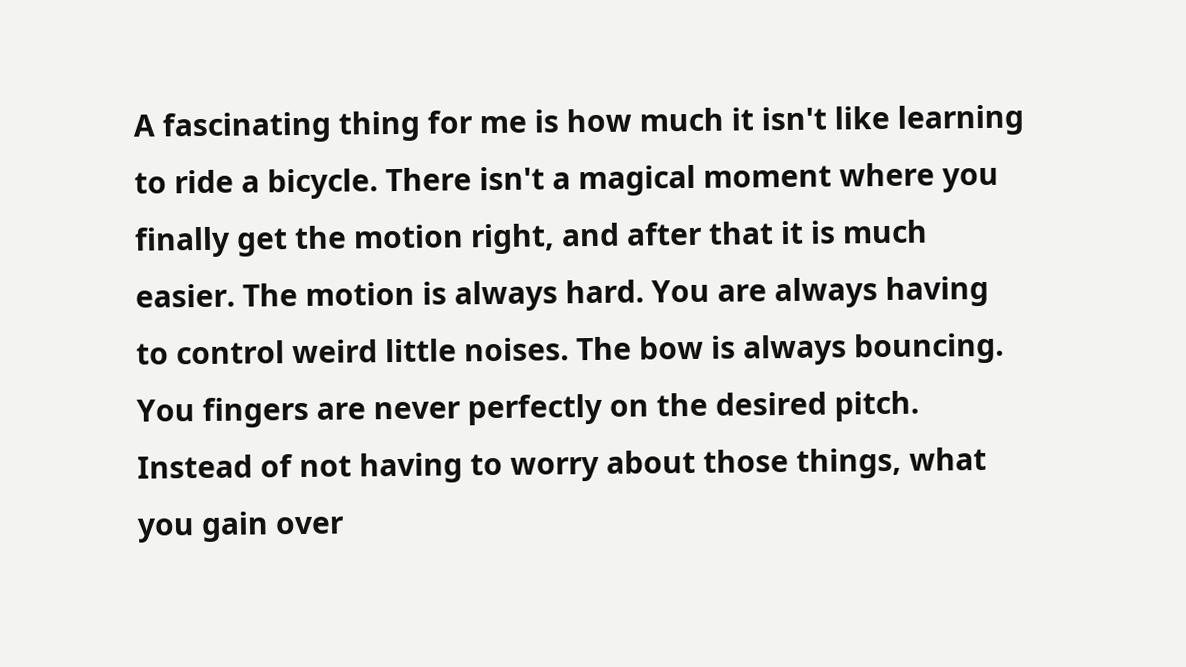A fascinating thing for me is how much it isn't like learning to ride a bicycle. There isn't a magical moment where you finally get the motion right, and after that it is much easier. The motion is always hard. You are always having to control weird little noises. The bow is always bouncing. You fingers are never perfectly on the desired pitch. Instead of not having to worry about those things, what you gain over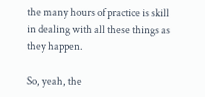the many hours of practice is skill in dealing with all these things as they happen.

So, yeah, the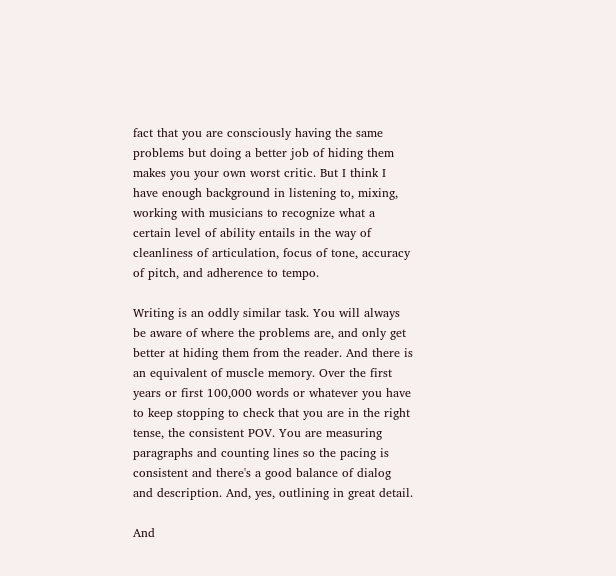fact that you are consciously having the same problems but doing a better job of hiding them makes you your own worst critic. But I think I have enough background in listening to, mixing, working with musicians to recognize what a certain level of ability entails in the way of cleanliness of articulation, focus of tone, accuracy of pitch, and adherence to tempo.

Writing is an oddly similar task. You will always be aware of where the problems are, and only get better at hiding them from the reader. And there is an equivalent of muscle memory. Over the first years or first 100,000 words or whatever you have to keep stopping to check that you are in the right tense, the consistent POV. You are measuring paragraphs and counting lines so the pacing is consistent and there's a good balance of dialog and description. And, yes, outlining in great detail.

And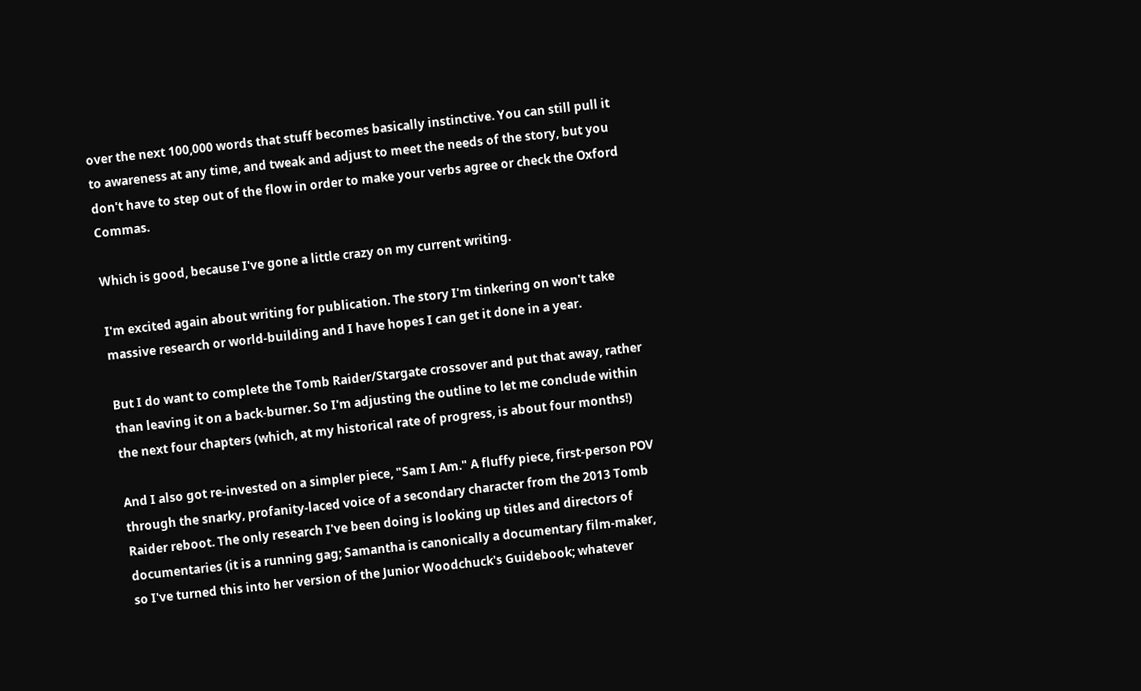over the next 100,000 words that stuff becomes basically instinctive. You can still pull it to awareness at any time, and tweak and adjust to meet the needs of the story, but you don't have to step out of the flow in order to make your verbs agree or check the Oxford Commas.

Which is good, because I've gone a little crazy on my current writing.

I'm excited again about writing for publication. The story I'm tinkering on won't take massive research or world-building and I have hopes I can get it done in a year.

But I do want to complete the Tomb Raider/Stargate crossover and put that away, rather than leaving it on a back-burner. So I'm adjusting the outline to let me conclude within the next four chapters (which, at my historical rate of progress, is about four months!)

And I also got re-invested on a simpler piece, "Sam I Am." A fluffy piece, first-person POV through the snarky, profanity-laced voice of a secondary character from the 2013 Tomb Raider reboot. The only research I've been doing is looking up titles and directors of documentaries (it is a running gag; Samantha is canonically a documentary film-maker, so I've turned this into her version of the Junior Woodchuck's Guidebook; whatever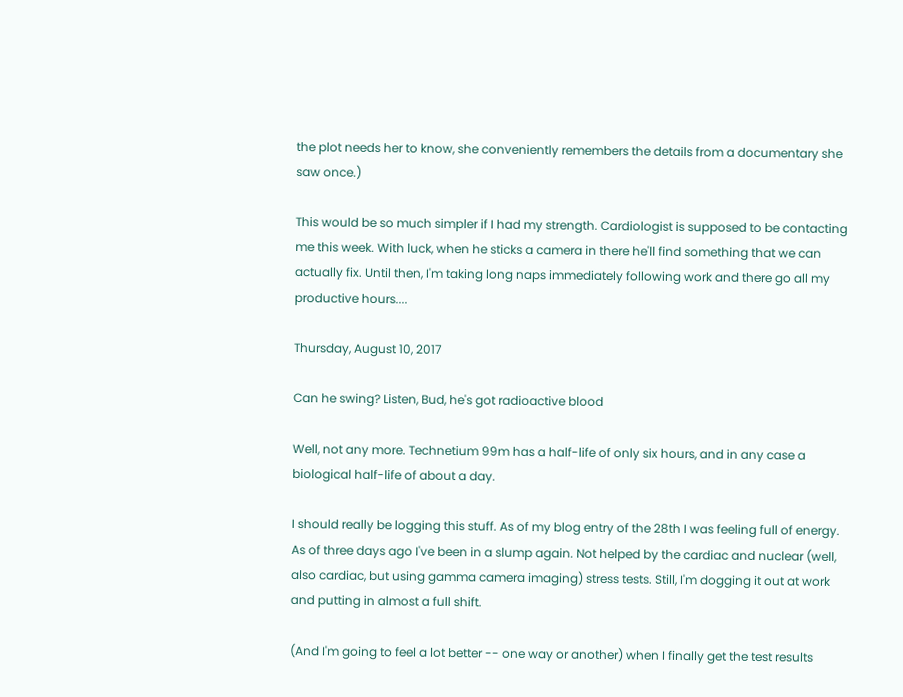the plot needs her to know, she conveniently remembers the details from a documentary she saw once.)

This would be so much simpler if I had my strength. Cardiologist is supposed to be contacting me this week. With luck, when he sticks a camera in there he'll find something that we can actually fix. Until then, I'm taking long naps immediately following work and there go all my productive hours....

Thursday, August 10, 2017

Can he swing? Listen, Bud, he's got radioactive blood

Well, not any more. Technetium 99m has a half-life of only six hours, and in any case a biological half-life of about a day.

I should really be logging this stuff. As of my blog entry of the 28th I was feeling full of energy. As of three days ago I've been in a slump again. Not helped by the cardiac and nuclear (well, also cardiac, but using gamma camera imaging) stress tests. Still, I'm dogging it out at work and putting in almost a full shift.

(And I'm going to feel a lot better -- one way or another) when I finally get the test results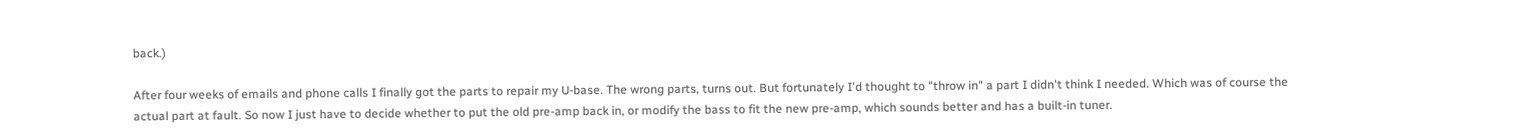back.)

After four weeks of emails and phone calls I finally got the parts to repair my U-base. The wrong parts, turns out. But fortunately I'd thought to "throw in" a part I didn't think I needed. Which was of course the actual part at fault. So now I just have to decide whether to put the old pre-amp back in, or modify the bass to fit the new pre-amp, which sounds better and has a built-in tuner.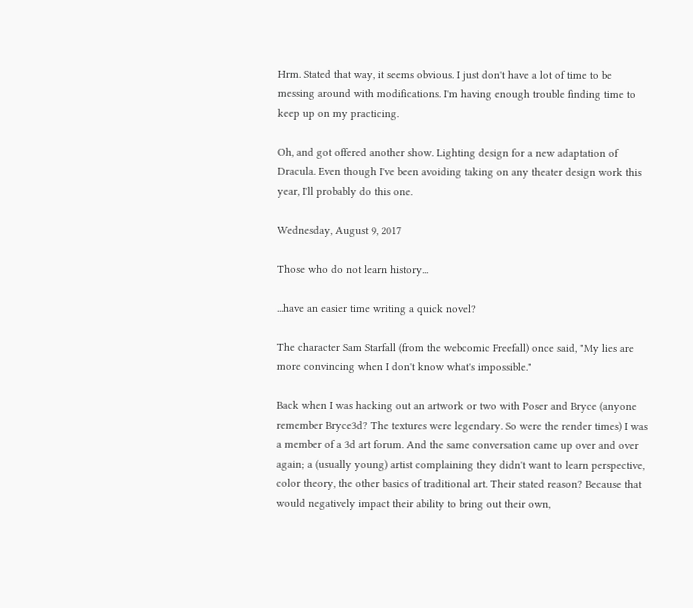Hrm. Stated that way, it seems obvious. I just don't have a lot of time to be messing around with modifications. I'm having enough trouble finding time to keep up on my practicing.

Oh, and got offered another show. Lighting design for a new adaptation of Dracula. Even though I've been avoiding taking on any theater design work this year, I'll probably do this one.

Wednesday, August 9, 2017

Those who do not learn history...

...have an easier time writing a quick novel?

The character Sam Starfall (from the webcomic Freefall) once said, "My lies are more convincing when I don't know what's impossible."

Back when I was hacking out an artwork or two with Poser and Bryce (anyone remember Bryce3d? The textures were legendary. So were the render times) I was a member of a 3d art forum. And the same conversation came up over and over again; a (usually young) artist complaining they didn't want to learn perspective, color theory, the other basics of traditional art. Their stated reason? Because that would negatively impact their ability to bring out their own,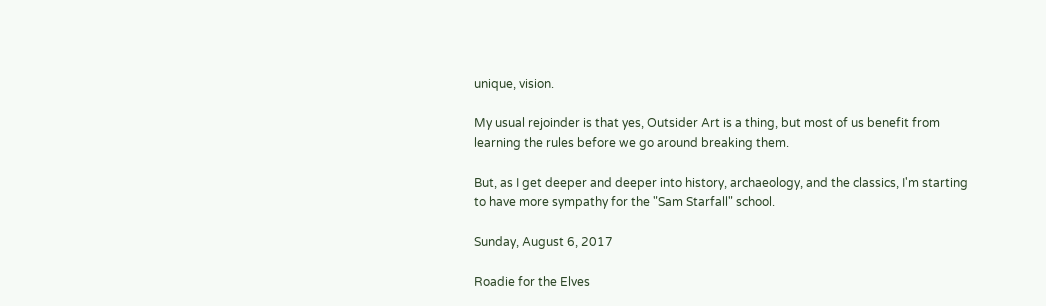unique, vision.

My usual rejoinder is that yes, Outsider Art is a thing, but most of us benefit from learning the rules before we go around breaking them.

But, as I get deeper and deeper into history, archaeology, and the classics, I'm starting to have more sympathy for the "Sam Starfall" school.

Sunday, August 6, 2017

Roadie for the Elves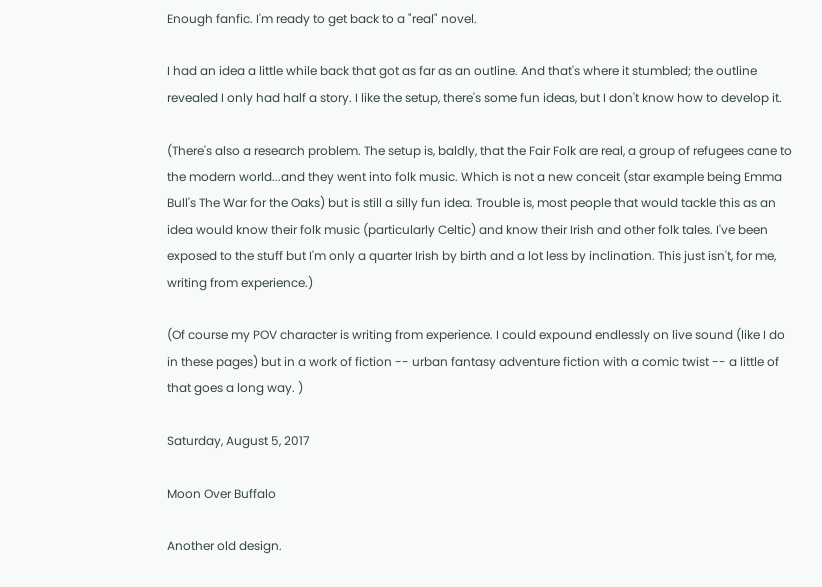Enough fanfic. I'm ready to get back to a "real" novel.

I had an idea a little while back that got as far as an outline. And that's where it stumbled; the outline revealed I only had half a story. I like the setup, there's some fun ideas, but I don't know how to develop it.

(There's also a research problem. The setup is, baldly, that the Fair Folk are real, a group of refugees cane to the modern world...and they went into folk music. Which is not a new conceit (star example being Emma Bull's The War for the Oaks) but is still a silly fun idea. Trouble is, most people that would tackle this as an idea would know their folk music (particularly Celtic) and know their Irish and other folk tales. I've been exposed to the stuff but I'm only a quarter Irish by birth and a lot less by inclination. This just isn't, for me, writing from experience.)

(Of course my POV character is writing from experience. I could expound endlessly on live sound (like I do in these pages) but in a work of fiction -- urban fantasy adventure fiction with a comic twist -- a little of that goes a long way. )

Saturday, August 5, 2017

Moon Over Buffalo

Another old design.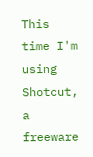This time I'm using Shotcut, a freeware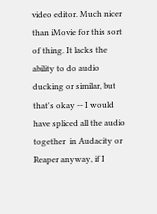video editor. Much nicer than iMovie for this sort of thing. It lacks the ability to do audio ducking or similar, but that's okay -- I would have spliced all the audio together  in Audacity or Reaper anyway, if I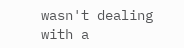wasn't dealing with a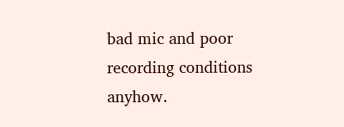bad mic and poor recording conditions anyhow.